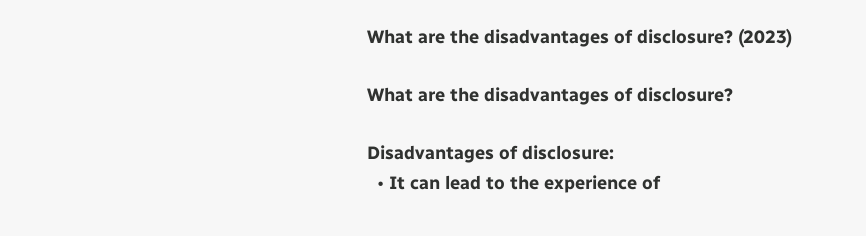What are the disadvantages of disclosure? (2023)

What are the disadvantages of disclosure?

Disadvantages of disclosure:
  • It can lead to the experience of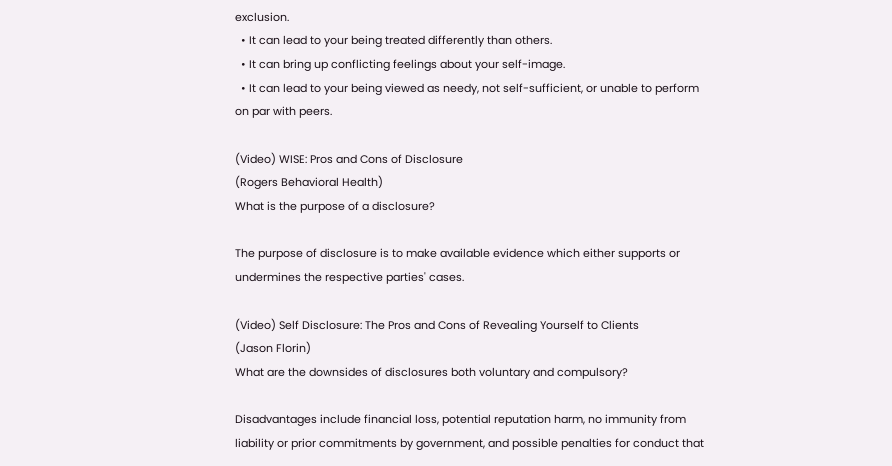exclusion.
  • It can lead to your being treated differently than others.
  • It can bring up conflicting feelings about your self-image.
  • It can lead to your being viewed as needy, not self-sufficient, or unable to perform on par with peers.

(Video) WISE: Pros and Cons of Disclosure
(Rogers Behavioral Health)
What is the purpose of a disclosure?

The purpose of disclosure is to make available evidence which either supports or undermines the respective parties' cases.

(Video) Self Disclosure: The Pros and Cons of Revealing Yourself to Clients
(Jason Florin)
What are the downsides of disclosures both voluntary and compulsory?

Disadvantages include financial loss, potential reputation harm, no immunity from liability or prior commitments by government, and possible penalties for conduct that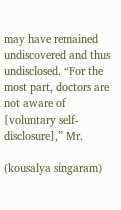may have remained undiscovered and thus undisclosed. “For the most part, doctors are not aware of [voluntary self-disclosure],” Mr.

(kousalya singaram)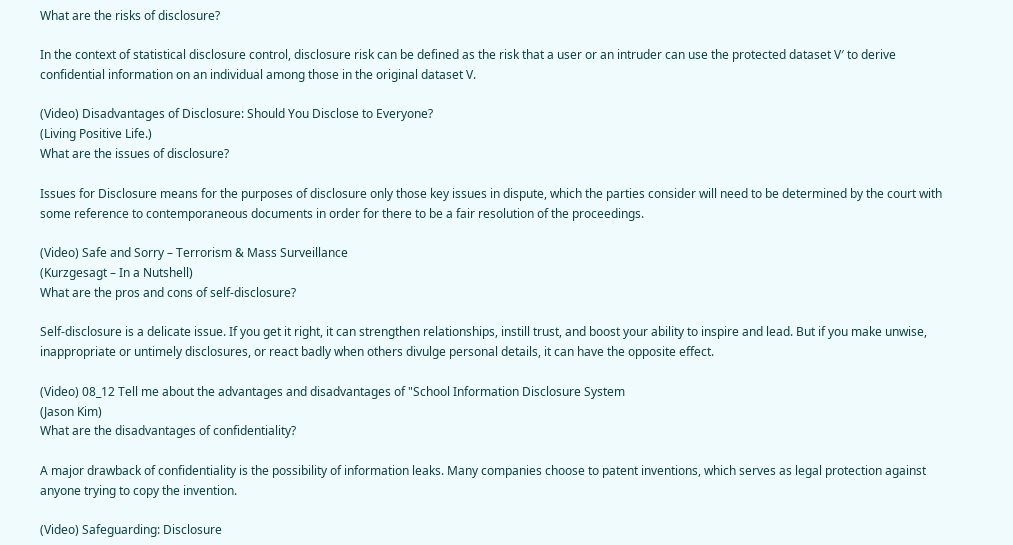What are the risks of disclosure?

In the context of statistical disclosure control, disclosure risk can be defined as the risk that a user or an intruder can use the protected dataset V′ to derive confidential information on an individual among those in the original dataset V.

(Video) Disadvantages of Disclosure: Should You Disclose to Everyone?
(Living Positive Life.)
What are the issues of disclosure?

Issues for Disclosure means for the purposes of disclosure only those key issues in dispute, which the parties consider will need to be determined by the court with some reference to contemporaneous documents in order for there to be a fair resolution of the proceedings.

(Video) Safe and Sorry – Terrorism & Mass Surveillance
(Kurzgesagt – In a Nutshell)
What are the pros and cons of self-disclosure?

Self-disclosure is a delicate issue. If you get it right, it can strengthen relationships, instill trust, and boost your ability to inspire and lead. But if you make unwise, inappropriate or untimely disclosures, or react badly when others divulge personal details, it can have the opposite effect.

(Video) 08_12 Tell me about the advantages and disadvantages of "School Information Disclosure System
(Jason Kim)
What are the disadvantages of confidentiality?

A major drawback of confidentiality is the possibility of information leaks. Many companies choose to patent inventions, which serves as legal protection against anyone trying to copy the invention.

(Video) Safeguarding: Disclosure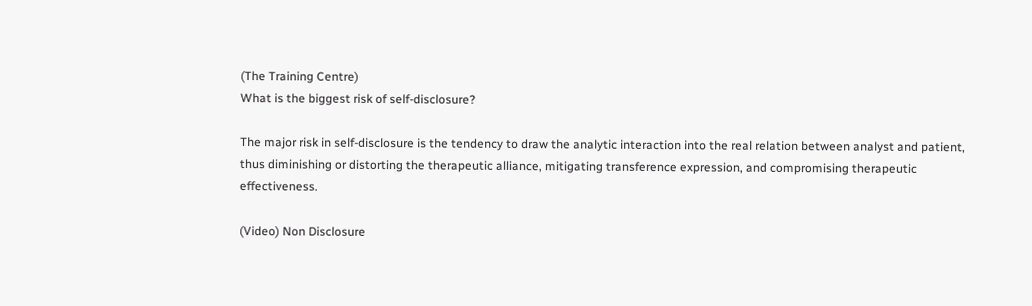(The Training Centre)
What is the biggest risk of self-disclosure?

The major risk in self-disclosure is the tendency to draw the analytic interaction into the real relation between analyst and patient, thus diminishing or distorting the therapeutic alliance, mitigating transference expression, and compromising therapeutic effectiveness.

(Video) Non Disclosure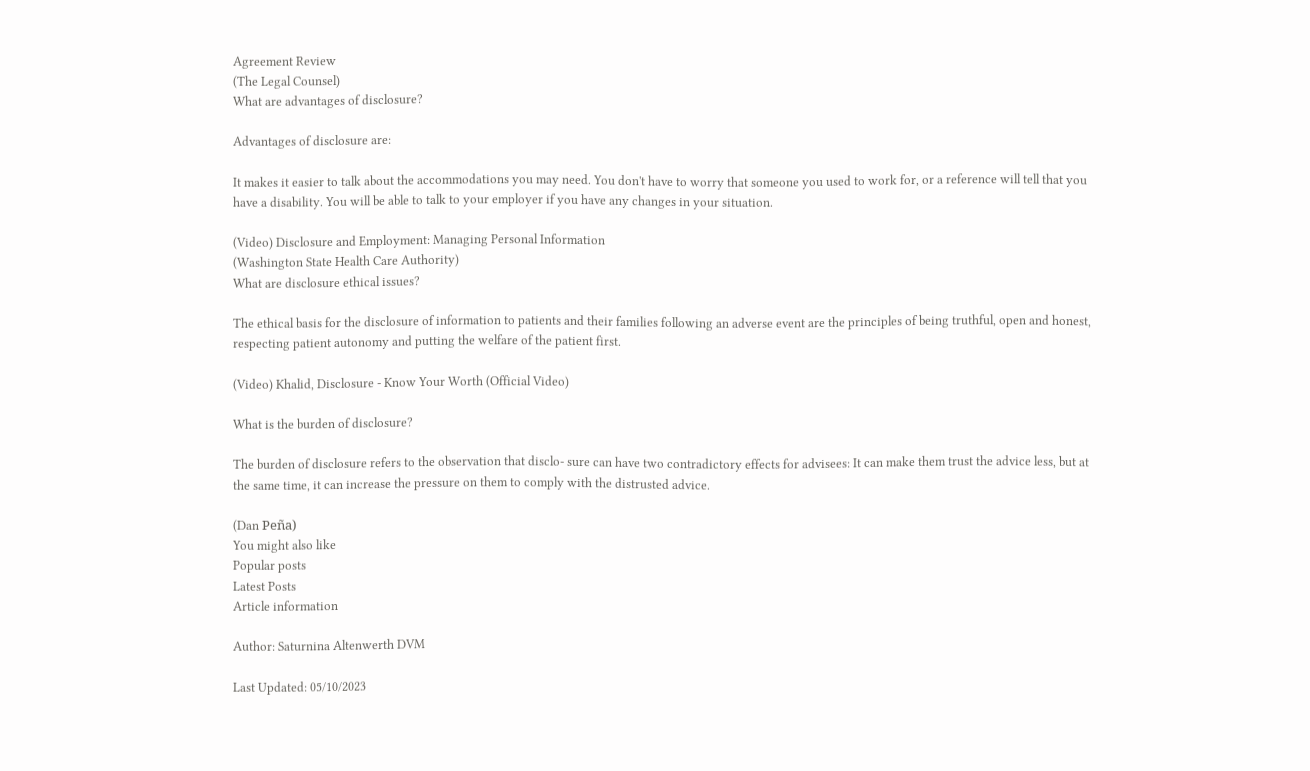Agreement Review
(The Legal Counsel)
What are advantages of disclosure?

Advantages of disclosure are:

It makes it easier to talk about the accommodations you may need. You don't have to worry that someone you used to work for, or a reference will tell that you have a disability. You will be able to talk to your employer if you have any changes in your situation.

(Video) Disclosure and Employment: Managing Personal Information
(Washington State Health Care Authority)
What are disclosure ethical issues?

The ethical basis for the disclosure of information to patients and their families following an adverse event are the principles of being truthful, open and honest, respecting patient autonomy and putting the welfare of the patient first.

(Video) Khalid, Disclosure - Know Your Worth (Official Video)

What is the burden of disclosure?

The burden of disclosure refers to the observation that disclo- sure can have two contradictory effects for advisees: It can make them trust the advice less, but at the same time, it can increase the pressure on them to comply with the distrusted advice.

(Dan Peña)
You might also like
Popular posts
Latest Posts
Article information

Author: Saturnina Altenwerth DVM

Last Updated: 05/10/2023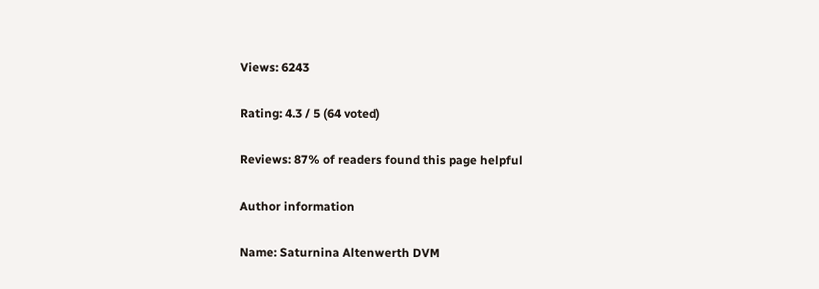Views: 6243

Rating: 4.3 / 5 (64 voted)

Reviews: 87% of readers found this page helpful

Author information

Name: Saturnina Altenwerth DVM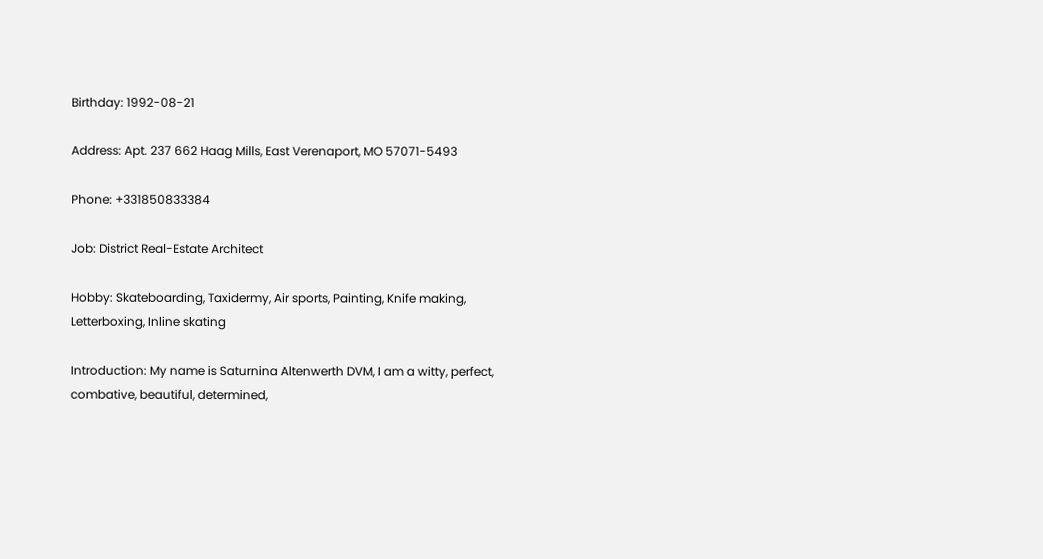Birthday: 1992-08-21

Address: Apt. 237 662 Haag Mills, East Verenaport, MO 57071-5493

Phone: +331850833384

Job: District Real-Estate Architect

Hobby: Skateboarding, Taxidermy, Air sports, Painting, Knife making, Letterboxing, Inline skating

Introduction: My name is Saturnina Altenwerth DVM, I am a witty, perfect, combative, beautiful, determined,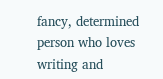fancy, determined person who loves writing and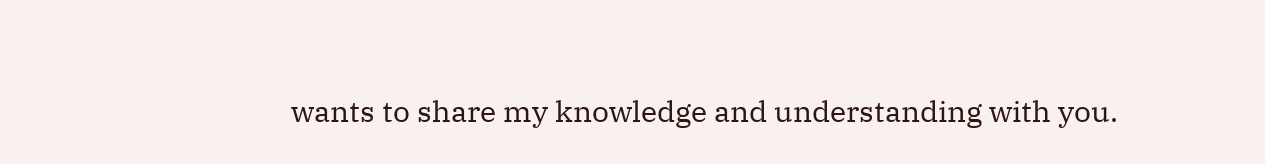wants to share my knowledge and understanding with you.